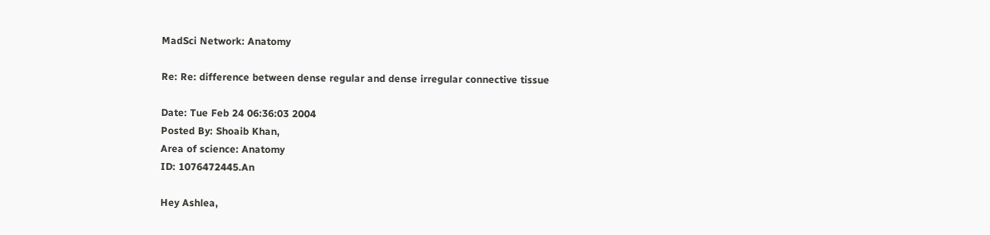MadSci Network: Anatomy

Re: Re: difference between dense regular and dense irregular connective tissue

Date: Tue Feb 24 06:36:03 2004
Posted By: Shoaib Khan,
Area of science: Anatomy
ID: 1076472445.An

Hey Ashlea,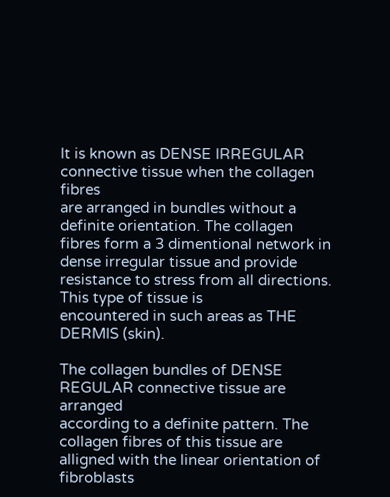It is known as DENSE IRREGULAR connective tissue when the collagen fibres
are arranged in bundles without a definite orientation. The collagen
fibres form a 3 dimentional network in dense irregular tissue and provide
resistance to stress from all directions. This type of tissue is
encountered in such areas as THE DERMIS (skin).

The collagen bundles of DENSE REGULAR connective tissue are arranged
according to a definite pattern. The collagen fibres of this tissue are
alligned with the linear orientation of fibroblasts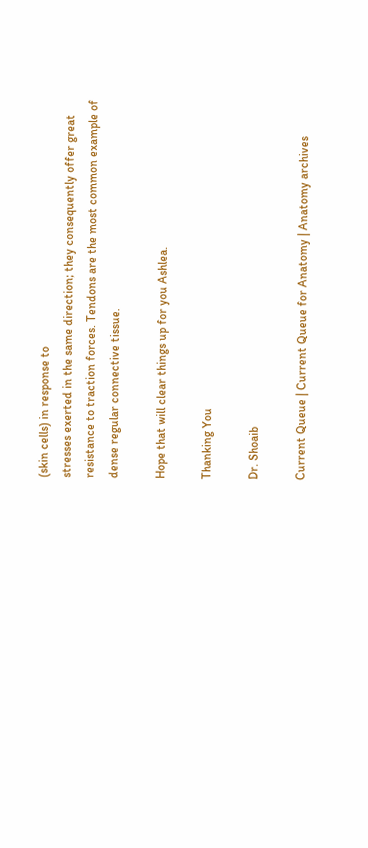(skin cells) in response to
stresses exerted in the same direction; they consequently offer great
resistance to traction forces. Tendons are the most common example of
dense regular connective tissue.

Hope that will clear things up for you Ashlea.

Thanking You

Dr. Shoaib

Current Queue | Current Queue for Anatomy | Anatomy archives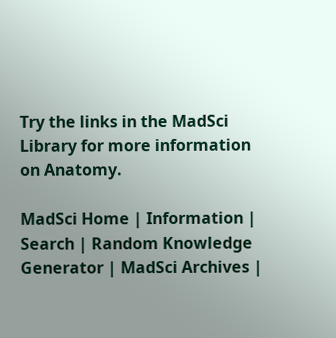Try the links in the MadSci Library for more information on Anatomy.

MadSci Home | Information | Search | Random Knowledge Generator | MadSci Archives |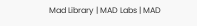Mad Library | MAD Labs | MAD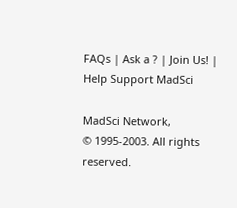FAQs | Ask a ? | Join Us! | Help Support MadSci

MadSci Network,
© 1995-2003. All rights reserved.